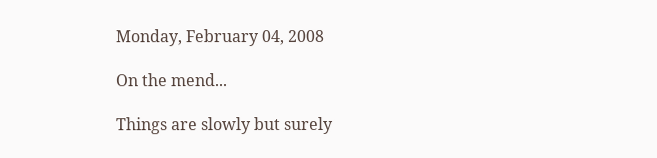Monday, February 04, 2008

On the mend...

Things are slowly but surely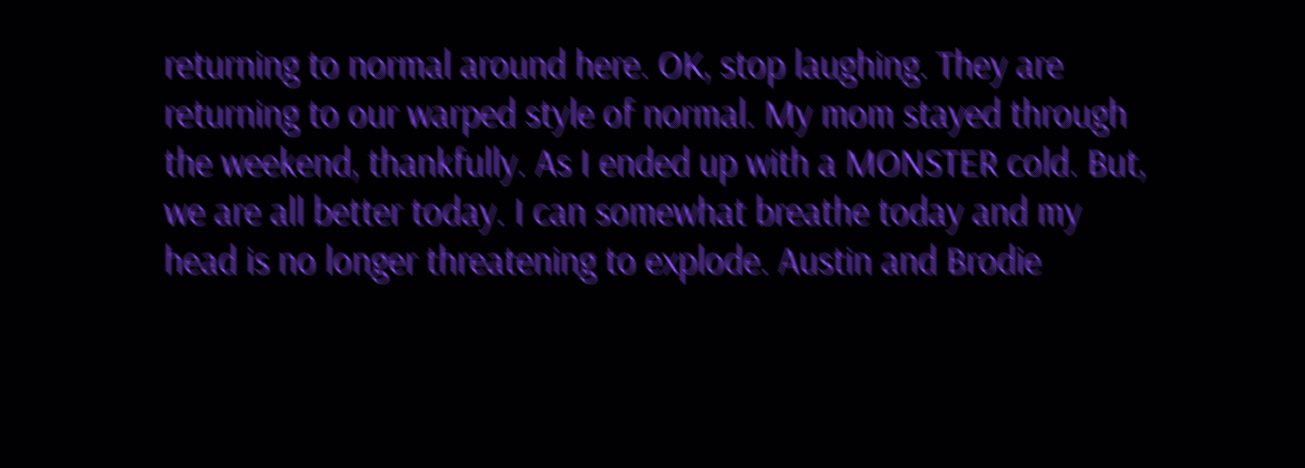returning to normal around here. OK, stop laughing. They are returning to our warped style of normal. My mom stayed through the weekend, thankfully. As I ended up with a MONSTER cold. But, we are all better today. I can somewhat breathe today and my head is no longer threatening to explode. Austin and Brodie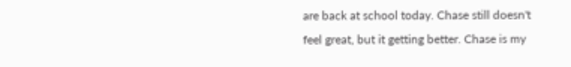are back at school today. Chase still doesn't feel great, but it getting better. Chase is my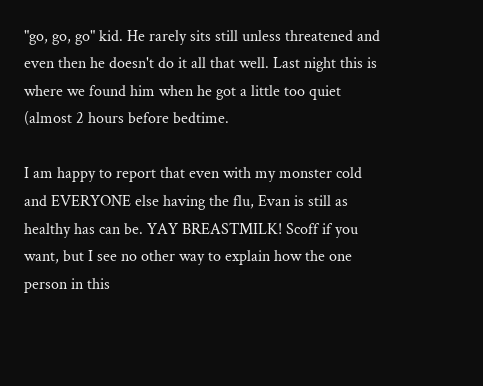"go, go, go" kid. He rarely sits still unless threatened and even then he doesn't do it all that well. Last night this is where we found him when he got a little too quiet (almost 2 hours before bedtime.

I am happy to report that even with my monster cold and EVERYONE else having the flu, Evan is still as healthy has can be. YAY BREASTMILK! Scoff if you want, but I see no other way to explain how the one person in this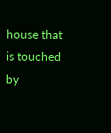house that is touched by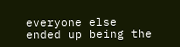everyone else ended up being the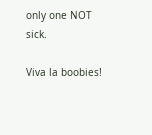only one NOT sick.

Viva la boobies!